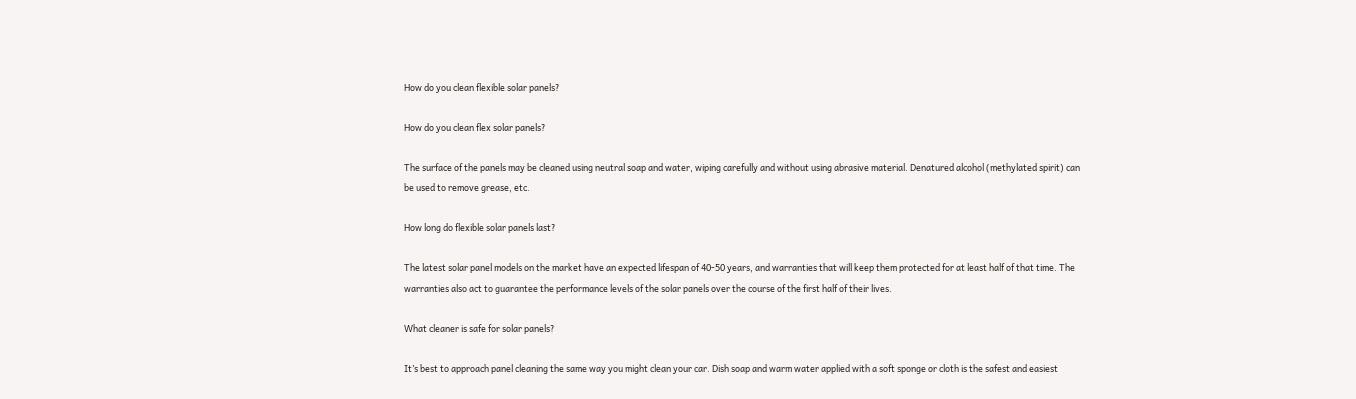How do you clean flexible solar panels?

How do you clean flex solar panels?

The surface of the panels may be cleaned using neutral soap and water, wiping carefully and without using abrasive material. Denatured alcohol (methylated spirit) can be used to remove grease, etc.

How long do flexible solar panels last?

The latest solar panel models on the market have an expected lifespan of 40-50 years, and warranties that will keep them protected for at least half of that time. The warranties also act to guarantee the performance levels of the solar panels over the course of the first half of their lives.

What cleaner is safe for solar panels?

It’s best to approach panel cleaning the same way you might clean your car. Dish soap and warm water applied with a soft sponge or cloth is the safest and easiest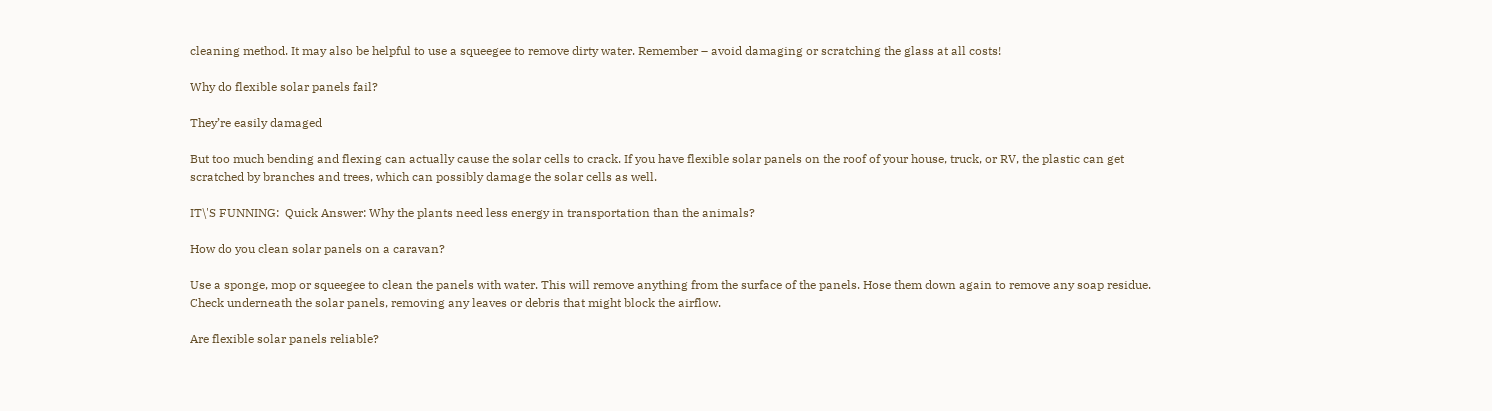cleaning method. It may also be helpful to use a squeegee to remove dirty water. Remember – avoid damaging or scratching the glass at all costs!

Why do flexible solar panels fail?

They’re easily damaged

But too much bending and flexing can actually cause the solar cells to crack. If you have flexible solar panels on the roof of your house, truck, or RV, the plastic can get scratched by branches and trees, which can possibly damage the solar cells as well.

IT\'S FUNNING:  Quick Answer: Why the plants need less energy in transportation than the animals?

How do you clean solar panels on a caravan?

Use a sponge, mop or squeegee to clean the panels with water. This will remove anything from the surface of the panels. Hose them down again to remove any soap residue. Check underneath the solar panels, removing any leaves or debris that might block the airflow.

Are flexible solar panels reliable?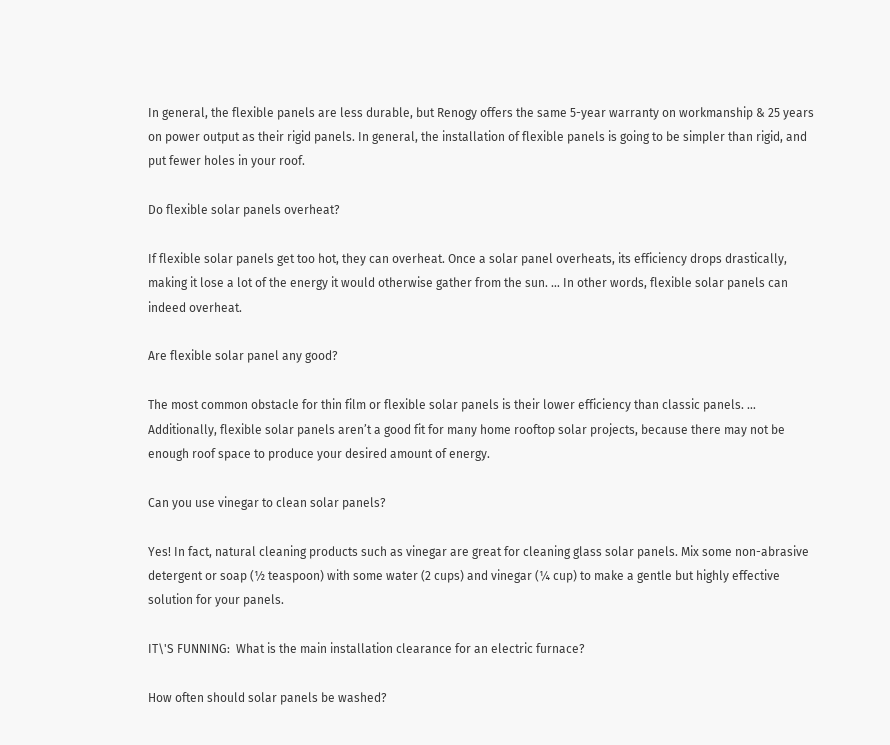In general, the flexible panels are less durable, but Renogy offers the same 5-year warranty on workmanship & 25 years on power output as their rigid panels. In general, the installation of flexible panels is going to be simpler than rigid, and put fewer holes in your roof.

Do flexible solar panels overheat?

If flexible solar panels get too hot, they can overheat. Once a solar panel overheats, its efficiency drops drastically, making it lose a lot of the energy it would otherwise gather from the sun. … In other words, flexible solar panels can indeed overheat.

Are flexible solar panel any good?

The most common obstacle for thin film or flexible solar panels is their lower efficiency than classic panels. … Additionally, flexible solar panels aren’t a good fit for many home rooftop solar projects, because there may not be enough roof space to produce your desired amount of energy.

Can you use vinegar to clean solar panels?

Yes! In fact, natural cleaning products such as vinegar are great for cleaning glass solar panels. Mix some non-abrasive detergent or soap (½ teaspoon) with some water (2 cups) and vinegar (¼ cup) to make a gentle but highly effective solution for your panels.

IT\'S FUNNING:  What is the main installation clearance for an electric furnace?

How often should solar panels be washed?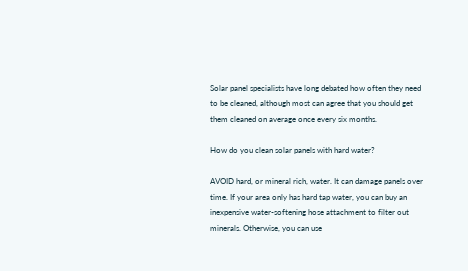Solar panel specialists have long debated how often they need to be cleaned, although most can agree that you should get them cleaned on average once every six months.

How do you clean solar panels with hard water?

AVOID hard, or mineral rich, water. It can damage panels over time. If your area only has hard tap water, you can buy an inexpensive water-softening hose attachment to filter out minerals. Otherwise, you can use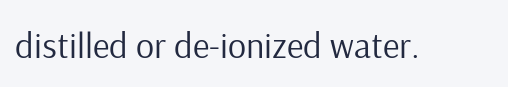distilled or de-ionized water.